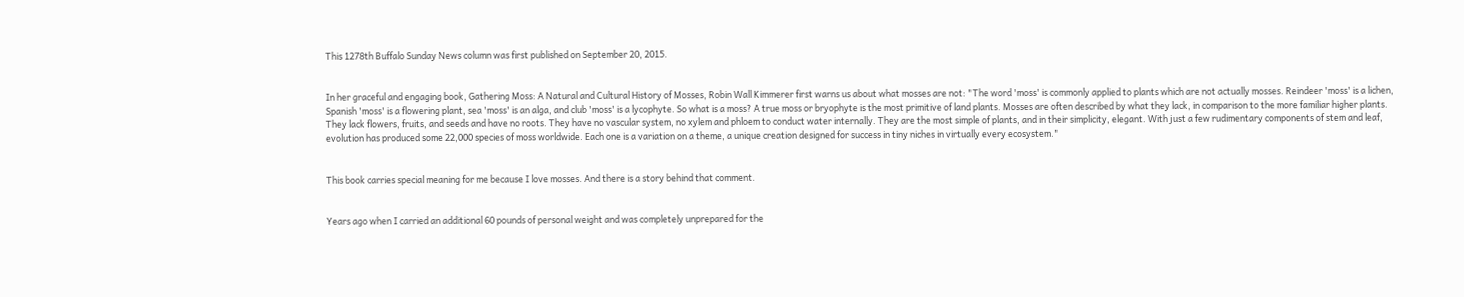This 1278th Buffalo Sunday News column was first published on September 20, 2015.


In her graceful and engaging book, Gathering Moss: A Natural and Cultural History of Mosses, Robin Wall Kimmerer first warns us about what mosses are not: "The word 'moss' is commonly applied to plants which are not actually mosses. Reindeer 'moss' is a lichen, Spanish 'moss' is a flowering plant, sea 'moss' is an alga, and club 'moss' is a lycophyte. So what is a moss? A true moss or bryophyte is the most primitive of land plants. Mosses are often described by what they lack, in comparison to the more familiar higher plants. They lack flowers, fruits, and seeds and have no roots. They have no vascular system, no xylem and phloem to conduct water internally. They are the most simple of plants, and in their simplicity, elegant. With just a few rudimentary components of stem and leaf, evolution has produced some 22,000 species of moss worldwide. Each one is a variation on a theme, a unique creation designed for success in tiny niches in virtually every ecosystem."


This book carries special meaning for me because I love mosses. And there is a story behind that comment.


Years ago when I carried an additional 60 pounds of personal weight and was completely unprepared for the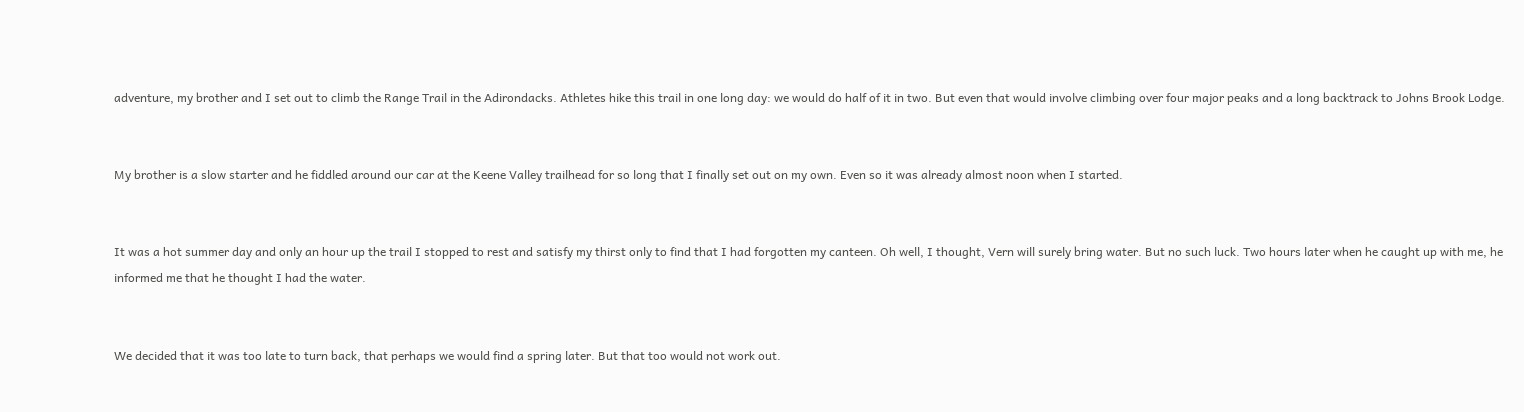adventure, my brother and I set out to climb the Range Trail in the Adirondacks. Athletes hike this trail in one long day: we would do half of it in two. But even that would involve climbing over four major peaks and a long backtrack to Johns Brook Lodge.


My brother is a slow starter and he fiddled around our car at the Keene Valley trailhead for so long that I finally set out on my own. Even so it was already almost noon when I started.


It was a hot summer day and only an hour up the trail I stopped to rest and satisfy my thirst only to find that I had forgotten my canteen. Oh well, I thought, Vern will surely bring water. But no such luck. Two hours later when he caught up with me, he informed me that he thought I had the water.


We decided that it was too late to turn back, that perhaps we would find a spring later. But that too would not work out.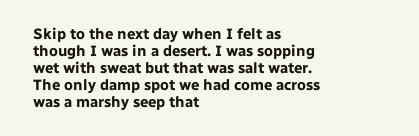Skip to the next day when I felt as though I was in a desert. I was sopping wet with sweat but that was salt water. The only damp spot we had come across was a marshy seep that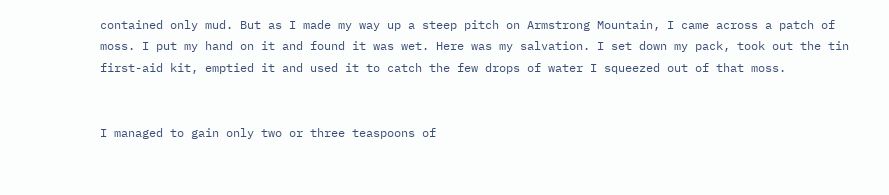contained only mud. But as I made my way up a steep pitch on Armstrong Mountain, I came across a patch of moss. I put my hand on it and found it was wet. Here was my salvation. I set down my pack, took out the tin first-aid kit, emptied it and used it to catch the few drops of water I squeezed out of that moss.


I managed to gain only two or three teaspoons of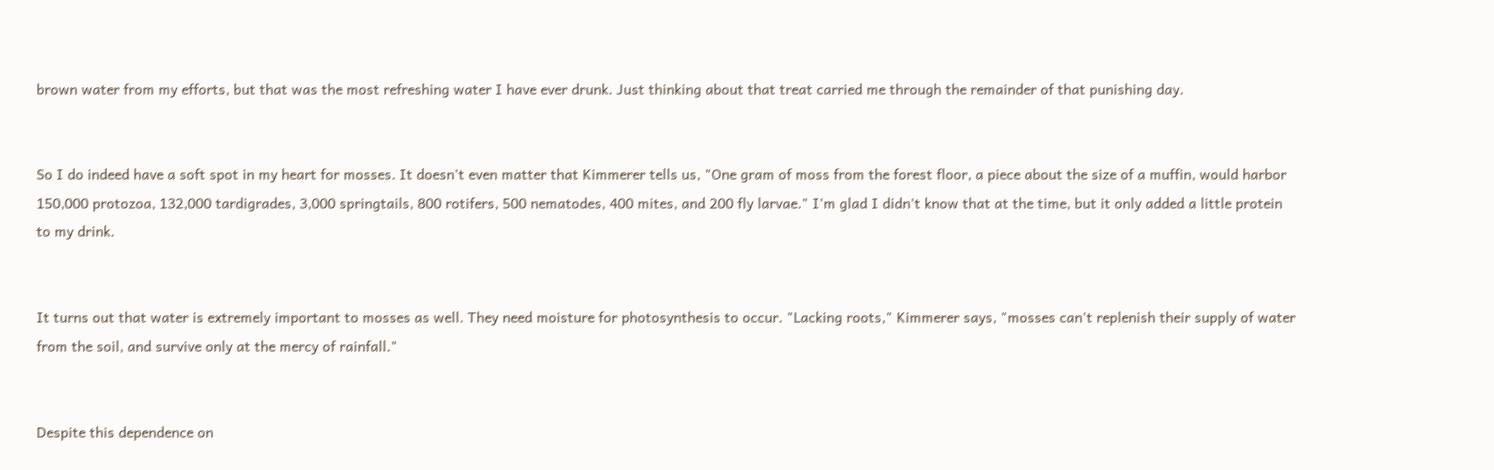brown water from my efforts, but that was the most refreshing water I have ever drunk. Just thinking about that treat carried me through the remainder of that punishing day.


So I do indeed have a soft spot in my heart for mosses. It doesn't even matter that Kimmerer tells us, "One gram of moss from the forest floor, a piece about the size of a muffin, would harbor 150,000 protozoa, 132,000 tardigrades, 3,000 springtails, 800 rotifers, 500 nematodes, 400 mites, and 200 fly larvae." I'm glad I didn't know that at the time, but it only added a little protein to my drink.


It turns out that water is extremely important to mosses as well. They need moisture for photosynthesis to occur. "Lacking roots," Kimmerer says, "mosses can't replenish their supply of water from the soil, and survive only at the mercy of rainfall."


Despite this dependence on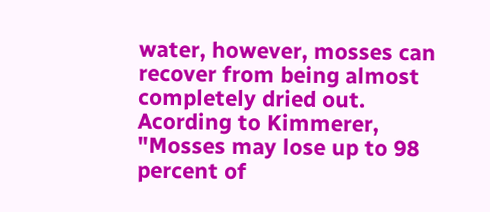water, however, mosses can recover from being almost completely dried out. Acording to Kimmerer, "Mosses may lose up to 98 percent of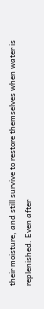their moisture, and still survive to restore themselves when water is replenished. Even after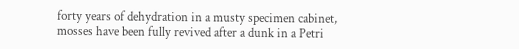forty years of dehydration in a musty specimen cabinet, mosses have been fully revived after a dunk in a Petri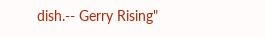dish.-- Gerry Rising"